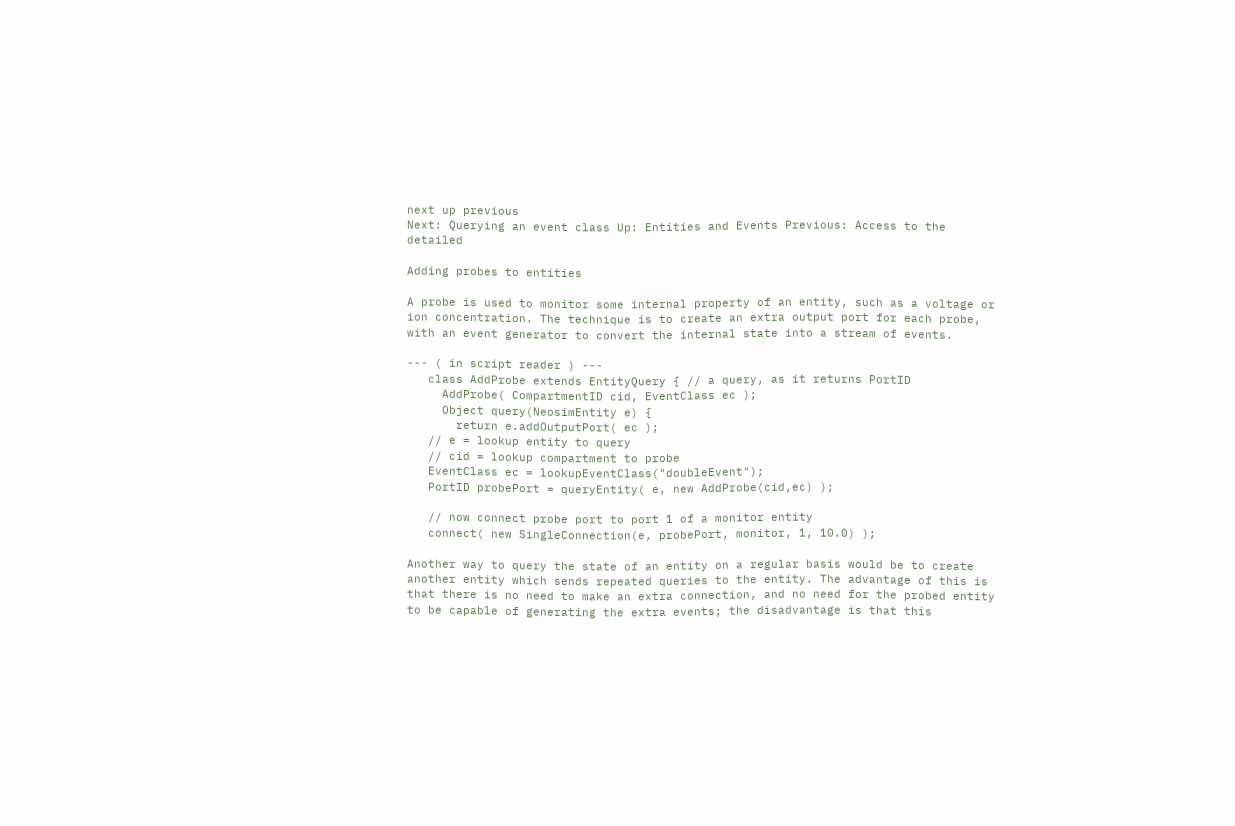next up previous
Next: Querying an event class Up: Entities and Events Previous: Access to the detailed

Adding probes to entities

A probe is used to monitor some internal property of an entity, such as a voltage or ion concentration. The technique is to create an extra output port for each probe, with an event generator to convert the internal state into a stream of events.

--- ( in script reader ) ---
   class AddProbe extends EntityQuery { // a query, as it returns PortID
     AddProbe( CompartmentID cid, EventClass ec );
     Object query(NeosimEntity e) {
       return e.addOutputPort( ec );
   // e = lookup entity to query
   // cid = lookup compartment to probe
   EventClass ec = lookupEventClass("doubleEvent");
   PortID probePort = queryEntity( e, new AddProbe(cid,ec) );

   // now connect probe port to port 1 of a monitor entity
   connect( new SingleConnection(e, probePort, monitor, 1, 10.0) );

Another way to query the state of an entity on a regular basis would be to create another entity which sends repeated queries to the entity. The advantage of this is that there is no need to make an extra connection, and no need for the probed entity to be capable of generating the extra events; the disadvantage is that this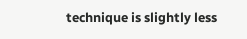technique is slightly less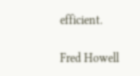efficient.

Fred Howell